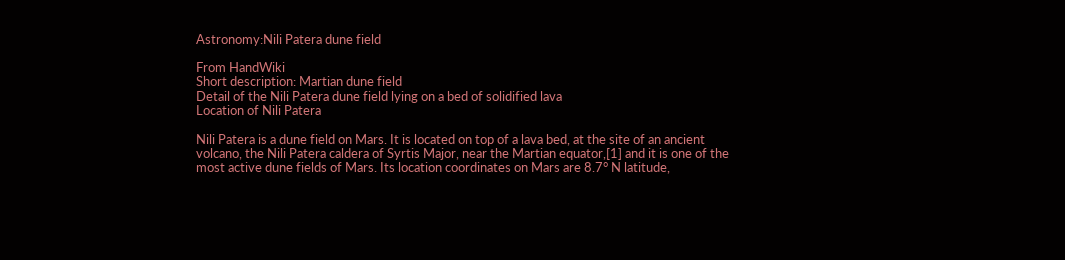Astronomy:Nili Patera dune field

From HandWiki
Short description: Martian dune field
Detail of the Nili Patera dune field lying on a bed of solidified lava
Location of Nili Patera

Nili Patera is a dune field on Mars. It is located on top of a lava bed, at the site of an ancient volcano, the Nili Patera caldera of Syrtis Major, near the Martian equator,[1] and it is one of the most active dune fields of Mars. Its location coordinates on Mars are 8.7° N latitude,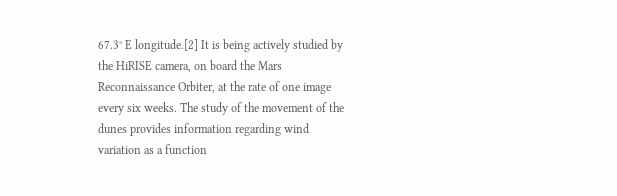67.3° E longitude.[2] It is being actively studied by the HiRISE camera, on board the Mars Reconnaissance Orbiter, at the rate of one image every six weeks. The study of the movement of the dunes provides information regarding wind variation as a function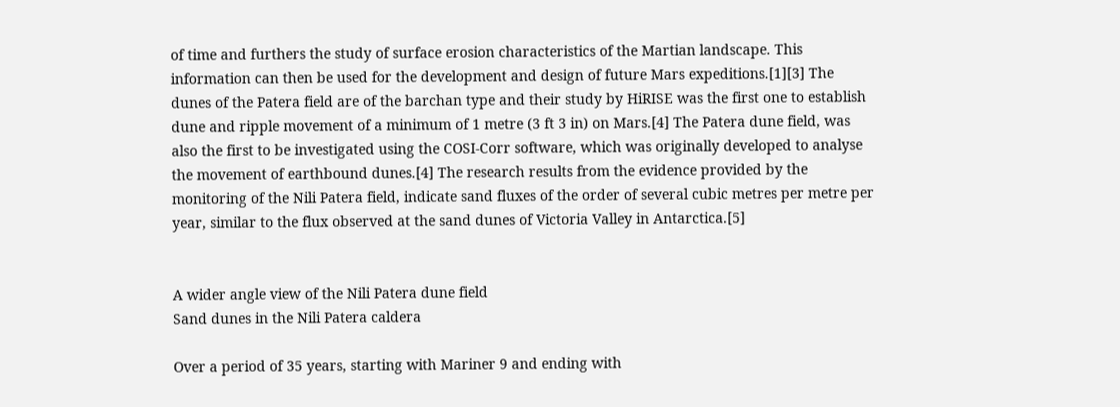of time and furthers the study of surface erosion characteristics of the Martian landscape. This information can then be used for the development and design of future Mars expeditions.[1][3] The dunes of the Patera field are of the barchan type and their study by HiRISE was the first one to establish dune and ripple movement of a minimum of 1 metre (3 ft 3 in) on Mars.[4] The Patera dune field, was also the first to be investigated using the COSI-Corr software, which was originally developed to analyse the movement of earthbound dunes.[4] The research results from the evidence provided by the monitoring of the Nili Patera field, indicate sand fluxes of the order of several cubic metres per metre per year, similar to the flux observed at the sand dunes of Victoria Valley in Antarctica.[5]


A wider angle view of the Nili Patera dune field
Sand dunes in the Nili Patera caldera

Over a period of 35 years, starting with Mariner 9 and ending with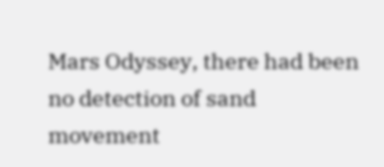Mars Odyssey, there had been no detection of sand movement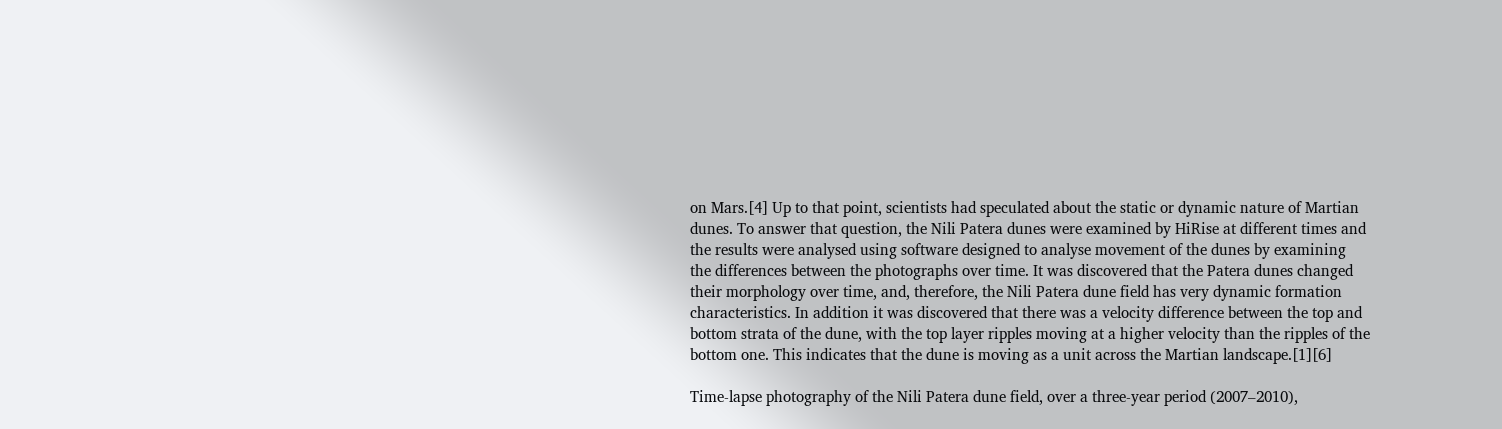on Mars.[4] Up to that point, scientists had speculated about the static or dynamic nature of Martian dunes. To answer that question, the Nili Patera dunes were examined by HiRise at different times and the results were analysed using software designed to analyse movement of the dunes by examining the differences between the photographs over time. It was discovered that the Patera dunes changed their morphology over time, and, therefore, the Nili Patera dune field has very dynamic formation characteristics. In addition it was discovered that there was a velocity difference between the top and bottom strata of the dune, with the top layer ripples moving at a higher velocity than the ripples of the bottom one. This indicates that the dune is moving as a unit across the Martian landscape.[1][6]

Time-lapse photography of the Nili Patera dune field, over a three-year period (2007–2010),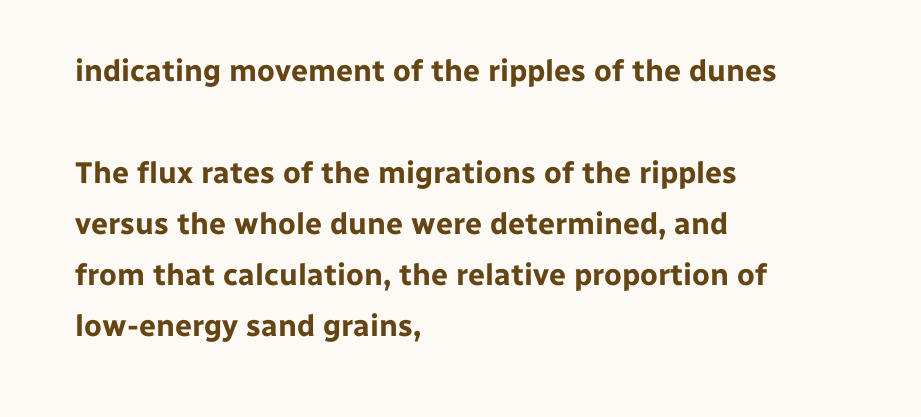indicating movement of the ripples of the dunes

The flux rates of the migrations of the ripples versus the whole dune were determined, and from that calculation, the relative proportion of low-energy sand grains,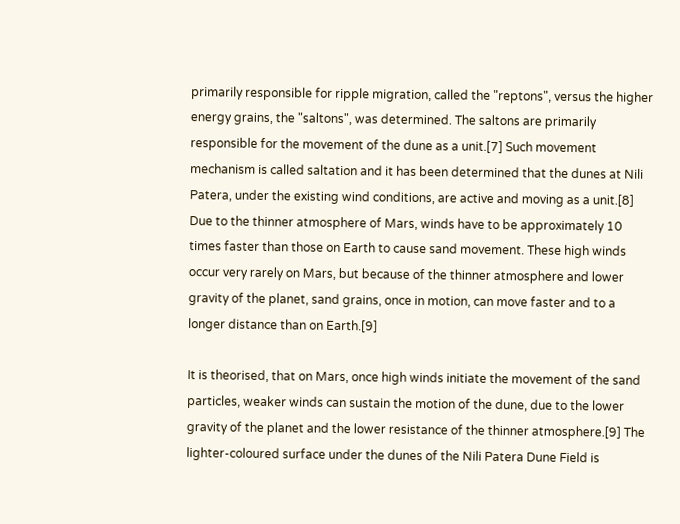primarily responsible for ripple migration, called the "reptons", versus the higher energy grains, the "saltons", was determined. The saltons are primarily responsible for the movement of the dune as a unit.[7] Such movement mechanism is called saltation and it has been determined that the dunes at Nili Patera, under the existing wind conditions, are active and moving as a unit.[8] Due to the thinner atmosphere of Mars, winds have to be approximately 10 times faster than those on Earth to cause sand movement. These high winds occur very rarely on Mars, but because of the thinner atmosphere and lower gravity of the planet, sand grains, once in motion, can move faster and to a longer distance than on Earth.[9]

It is theorised, that on Mars, once high winds initiate the movement of the sand particles, weaker winds can sustain the motion of the dune, due to the lower gravity of the planet and the lower resistance of the thinner atmosphere.[9] The lighter-coloured surface under the dunes of the Nili Patera Dune Field is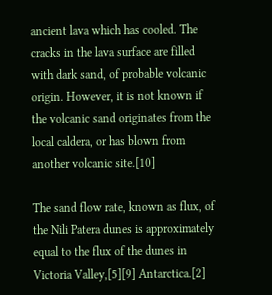ancient lava which has cooled. The cracks in the lava surface are filled with dark sand, of probable volcanic origin. However, it is not known if the volcanic sand originates from the local caldera, or has blown from another volcanic site.[10]

The sand flow rate, known as flux, of the Nili Patera dunes is approximately equal to the flux of the dunes in Victoria Valley,[5][9] Antarctica.[2]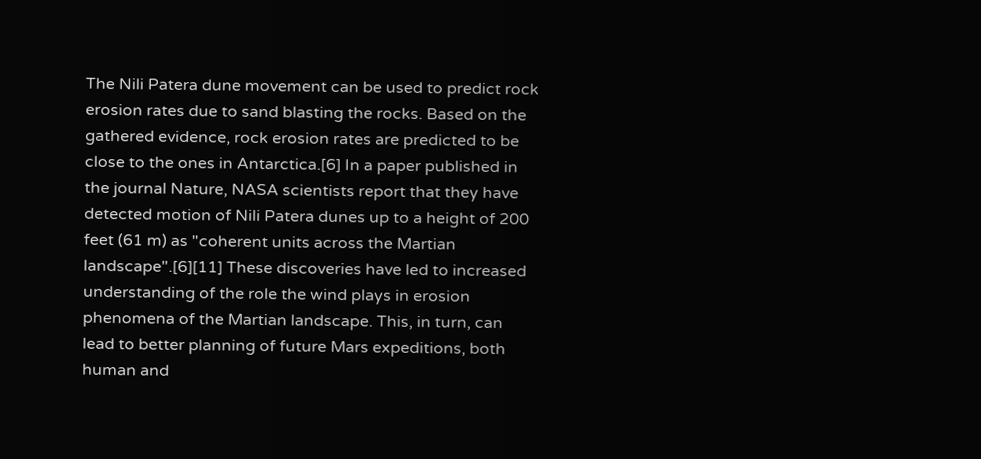The Nili Patera dune movement can be used to predict rock erosion rates due to sand blasting the rocks. Based on the gathered evidence, rock erosion rates are predicted to be close to the ones in Antarctica.[6] In a paper published in the journal Nature, NASA scientists report that they have detected motion of Nili Patera dunes up to a height of 200 feet (61 m) as "coherent units across the Martian landscape".[6][11] These discoveries have led to increased understanding of the role the wind plays in erosion phenomena of the Martian landscape. This, in turn, can lead to better planning of future Mars expeditions, both human and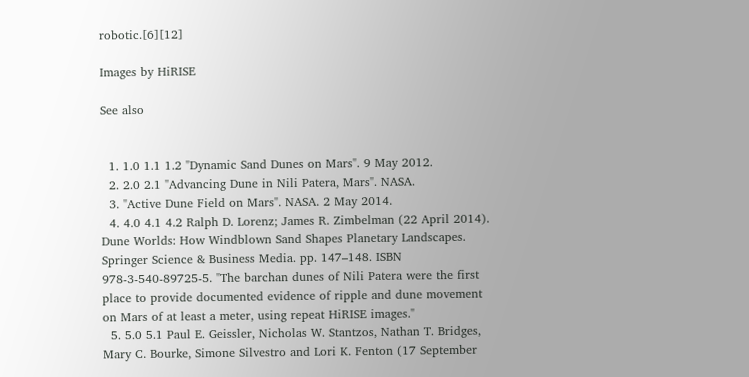robotic.[6][12]

Images by HiRISE

See also


  1. 1.0 1.1 1.2 "Dynamic Sand Dunes on Mars". 9 May 2012.
  2. 2.0 2.1 "Advancing Dune in Nili Patera, Mars". NASA.
  3. "Active Dune Field on Mars". NASA. 2 May 2014.
  4. 4.0 4.1 4.2 Ralph D. Lorenz; James R. Zimbelman (22 April 2014). Dune Worlds: How Windblown Sand Shapes Planetary Landscapes. Springer Science & Business Media. pp. 147–148. ISBN 978-3-540-89725-5. "The barchan dunes of Nili Patera were the first place to provide documented evidence of ripple and dune movement on Mars of at least a meter, using repeat HiRISE images."
  5. 5.0 5.1 Paul E. Geissler, Nicholas W. Stantzos, Nathan T. Bridges, Mary C. Bourke, Simone Silvestro and Lori K. Fenton (17 September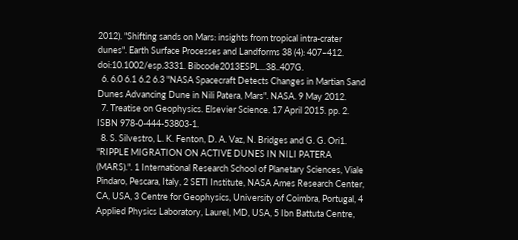2012). "Shifting sands on Mars: insights from tropical intra-crater dunes". Earth Surface Processes and Landforms 38 (4): 407–412. doi:10.1002/esp.3331. Bibcode2013ESPL...38..407G.
  6. 6.0 6.1 6.2 6.3 "NASA Spacecraft Detects Changes in Martian Sand Dunes Advancing Dune in Nili Patera, Mars". NASA. 9 May 2012.
  7. Treatise on Geophysics. Elsevier Science. 17 April 2015. pp. 2. ISBN 978-0-444-53803-1.
  8. S. Silvestro, L. K. Fenton, D. A. Vaz, N. Bridges and G. G. Ori1. "RIPPLE MIGRATION ON ACTIVE DUNES IN NILI PATERA (MARS).". 1 International Research School of Planetary Sciences, Viale Pindaro, Pescara, Italy, 2 SETI Institute, NASA Ames Research Center, CA, USA, 3 Centre for Geophysics, University of Coimbra, Portugal, 4 Applied Physics Laboratory, Laurel, MD, USA, 5 Ibn Battuta Centre,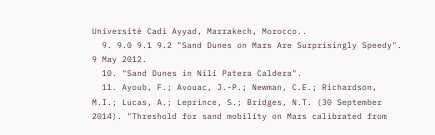Universitè Cadi Ayyad, Marrakech, Morocco..
  9. 9.0 9.1 9.2 "Sand Dunes on Mars Are Surprisingly Speedy". 9 May 2012.
  10. "Sand Dunes in Nili Patera Caldera".
  11. Ayoub, F.; Avouac, J.-P.; Newman, C.E.; Richardson, M.I.; Lucas, A.; Leprince, S.; Bridges, N.T. (30 September 2014). "Threshold for sand mobility on Mars calibrated from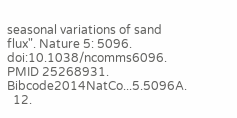seasonal variations of sand flux". Nature 5: 5096. doi:10.1038/ncomms6096. PMID 25268931. Bibcode2014NatCo...5.5096A.
  12.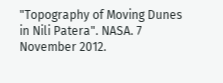"Topography of Moving Dunes in Nili Patera". NASA. 7 November 2012.